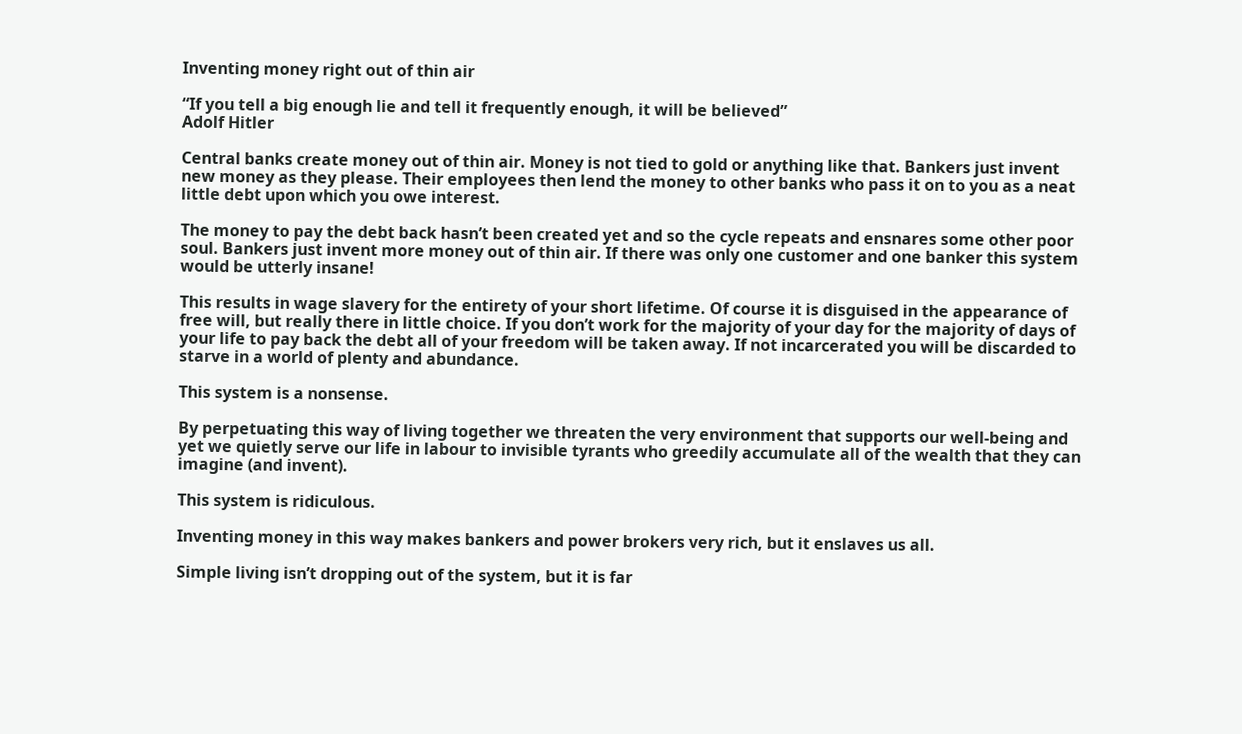Inventing money right out of thin air

“If you tell a big enough lie and tell it frequently enough, it will be believed”
Adolf Hitler

Central banks create money out of thin air. Money is not tied to gold or anything like that. Bankers just invent new money as they please. Their employees then lend the money to other banks who pass it on to you as a neat little debt upon which you owe interest.

The money to pay the debt back hasn’t been created yet and so the cycle repeats and ensnares some other poor soul. Bankers just invent more money out of thin air. If there was only one customer and one banker this system would be utterly insane!

This results in wage slavery for the entirety of your short lifetime. Of course it is disguised in the appearance of free will, but really there in little choice. If you don’t work for the majority of your day for the majority of days of your life to pay back the debt all of your freedom will be taken away. If not incarcerated you will be discarded to starve in a world of plenty and abundance.

This system is a nonsense.

By perpetuating this way of living together we threaten the very environment that supports our well-being and yet we quietly serve our life in labour to invisible tyrants who greedily accumulate all of the wealth that they can imagine (and invent).

This system is ridiculous.

Inventing money in this way makes bankers and power brokers very rich, but it enslaves us all.

Simple living isn’t dropping out of the system, but it is far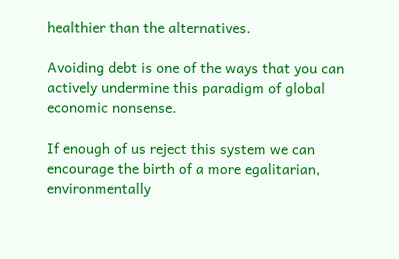healthier than the alternatives.

Avoiding debt is one of the ways that you can actively undermine this paradigm of global economic nonsense.

If enough of us reject this system we can encourage the birth of a more egalitarian, environmentally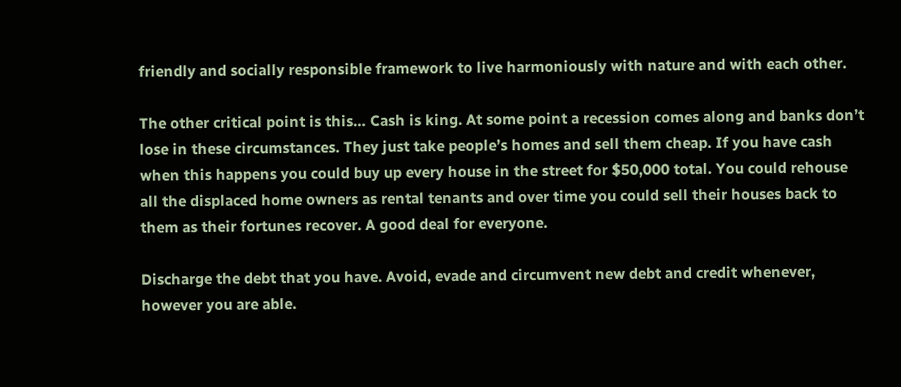friendly and socially responsible framework to live harmoniously with nature and with each other.

The other critical point is this… Cash is king. At some point a recession comes along and banks don’t lose in these circumstances. They just take people’s homes and sell them cheap. If you have cash when this happens you could buy up every house in the street for $50,000 total. You could rehouse all the displaced home owners as rental tenants and over time you could sell their houses back to them as their fortunes recover. A good deal for everyone.

Discharge the debt that you have. Avoid, evade and circumvent new debt and credit whenever, however you are able.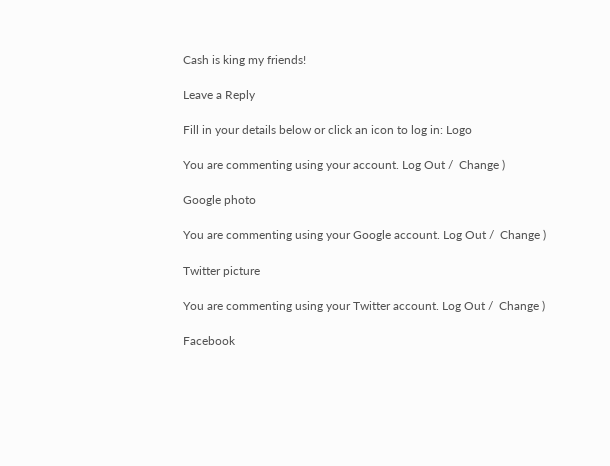Cash is king my friends!

Leave a Reply

Fill in your details below or click an icon to log in: Logo

You are commenting using your account. Log Out /  Change )

Google photo

You are commenting using your Google account. Log Out /  Change )

Twitter picture

You are commenting using your Twitter account. Log Out /  Change )

Facebook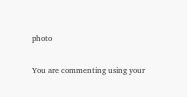photo

You are commenting using your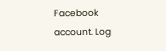Facebook account. Log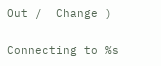Out /  Change )

Connecting to %s